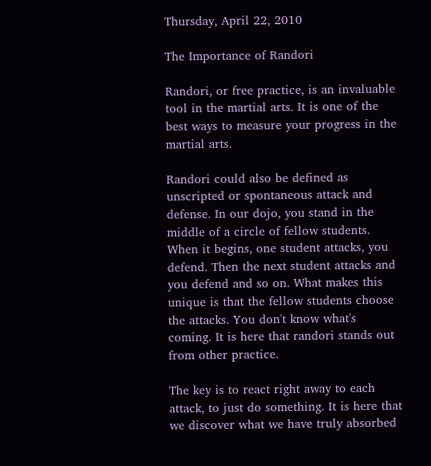Thursday, April 22, 2010

The Importance of Randori

Randori, or free practice, is an invaluable tool in the martial arts. It is one of the best ways to measure your progress in the martial arts.

Randori could also be defined as unscripted or spontaneous attack and defense. In our dojo, you stand in the middle of a circle of fellow students. When it begins, one student attacks, you defend. Then the next student attacks and you defend and so on. What makes this unique is that the fellow students choose the attacks. You don't know what's coming. It is here that randori stands out from other practice.

The key is to react right away to each attack, to just do something. It is here that we discover what we have truly absorbed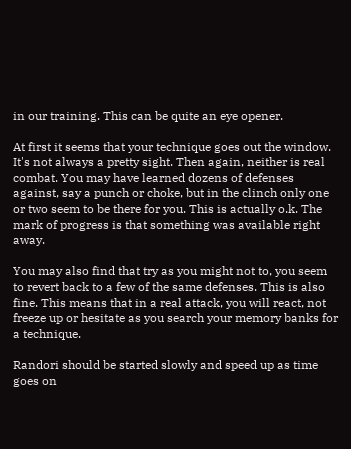in our training. This can be quite an eye opener.

At first it seems that your technique goes out the window. It's not always a pretty sight. Then again, neither is real combat. You may have learned dozens of defenses against, say a punch or choke, but in the clinch only one or two seem to be there for you. This is actually o.k. The mark of progress is that something was available right away.

You may also find that try as you might not to, you seem to revert back to a few of the same defenses. This is also fine. This means that in a real attack, you will react, not freeze up or hesitate as you search your memory banks for a technique.

Randori should be started slowly and speed up as time goes on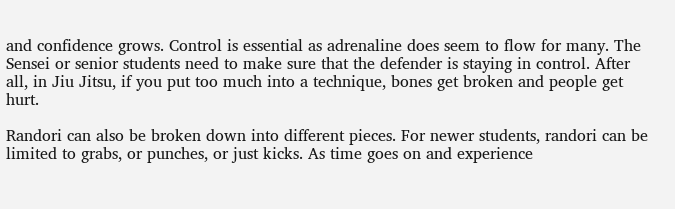and confidence grows. Control is essential as adrenaline does seem to flow for many. The Sensei or senior students need to make sure that the defender is staying in control. After all, in Jiu Jitsu, if you put too much into a technique, bones get broken and people get hurt.

Randori can also be broken down into different pieces. For newer students, randori can be limited to grabs, or punches, or just kicks. As time goes on and experience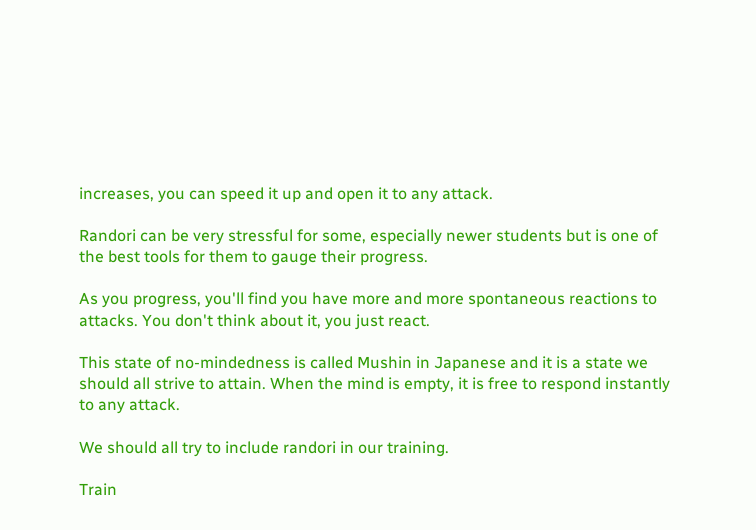increases, you can speed it up and open it to any attack.

Randori can be very stressful for some, especially newer students but is one of the best tools for them to gauge their progress.

As you progress, you'll find you have more and more spontaneous reactions to attacks. You don't think about it, you just react.

This state of no-mindedness is called Mushin in Japanese and it is a state we should all strive to attain. When the mind is empty, it is free to respond instantly to any attack.

We should all try to include randori in our training.

Train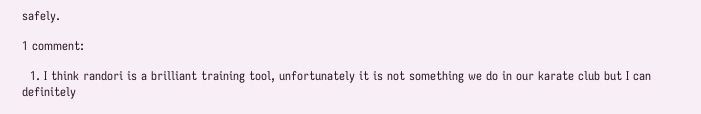safely.

1 comment:

  1. I think randori is a brilliant training tool, unfortunately it is not something we do in our karate club but I can definitely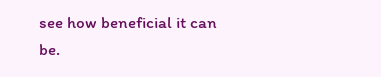see how beneficial it can be.